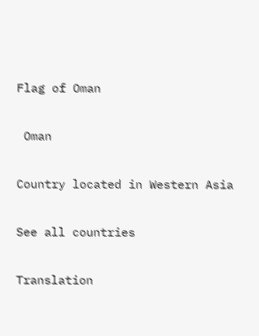Flag of Oman

 Oman

Country located in Western Asia

See all countries

Translation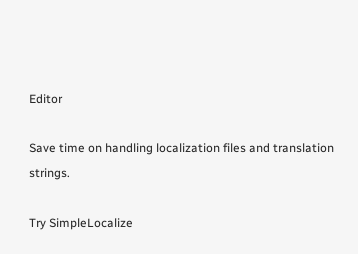Editor

Save time on handling localization files and translation strings.

Try SimpleLocalize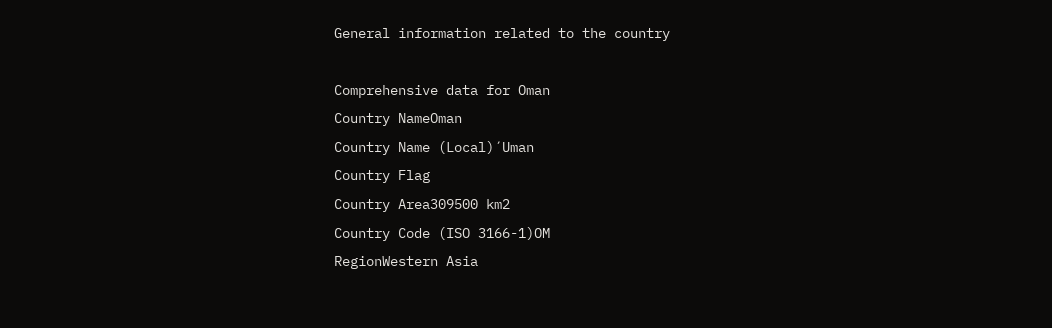General information related to the country

Comprehensive data for Oman
Country NameOman
Country Name (Local)´Uman
Country Flag
Country Area309500 km2
Country Code (ISO 3166-1)OM
RegionWestern Asia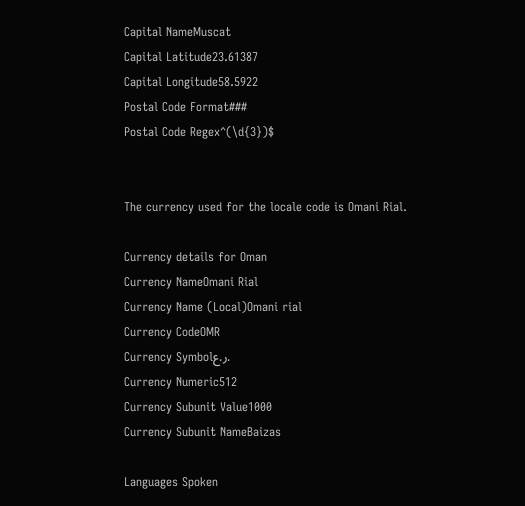Capital NameMuscat
Capital Latitude23.61387
Capital Longitude58.5922
Postal Code Format###
Postal Code Regex^(\d{3})$


The currency used for the locale code is Omani Rial.

Currency details for Oman
Currency NameOmani Rial
Currency Name (Local)Omani rial
Currency CodeOMR
Currency Symbolر.ع.
Currency Numeric512
Currency Subunit Value1000
Currency Subunit NameBaizas

Languages Spoken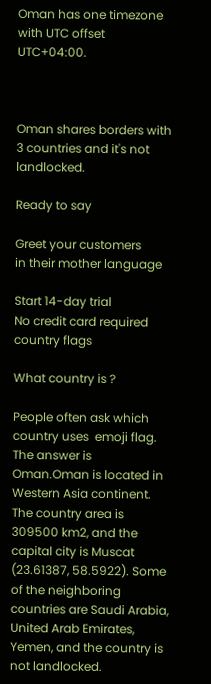Oman has one timezone with UTC offset UTC+04:00.



Oman shares borders with 3 countries and it's not landlocked.

Ready to say

Greet your customers
in their mother language

Start 14-day trial
No credit card required
country flags

What country is ?

People often ask which country uses  emoji flag. The answer is Oman.Oman is located in Western Asia continent. The country area is 309500 km2, and the capital city is Muscat (23.61387, 58.5922). Some of the neighboring countries are Saudi Arabia, United Arab Emirates, Yemen, and the country is not landlocked.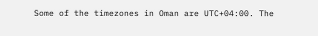Some of the timezones in Oman are UTC+04:00. The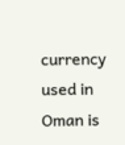currency used in Oman is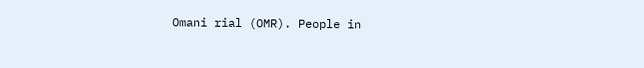Omani rial (OMR). People in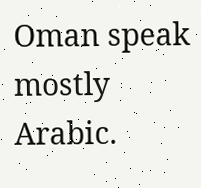Oman speak mostly Arabic.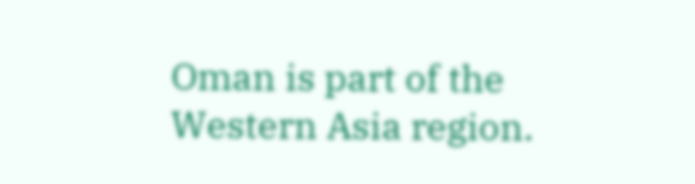Oman is part of the Western Asia region.